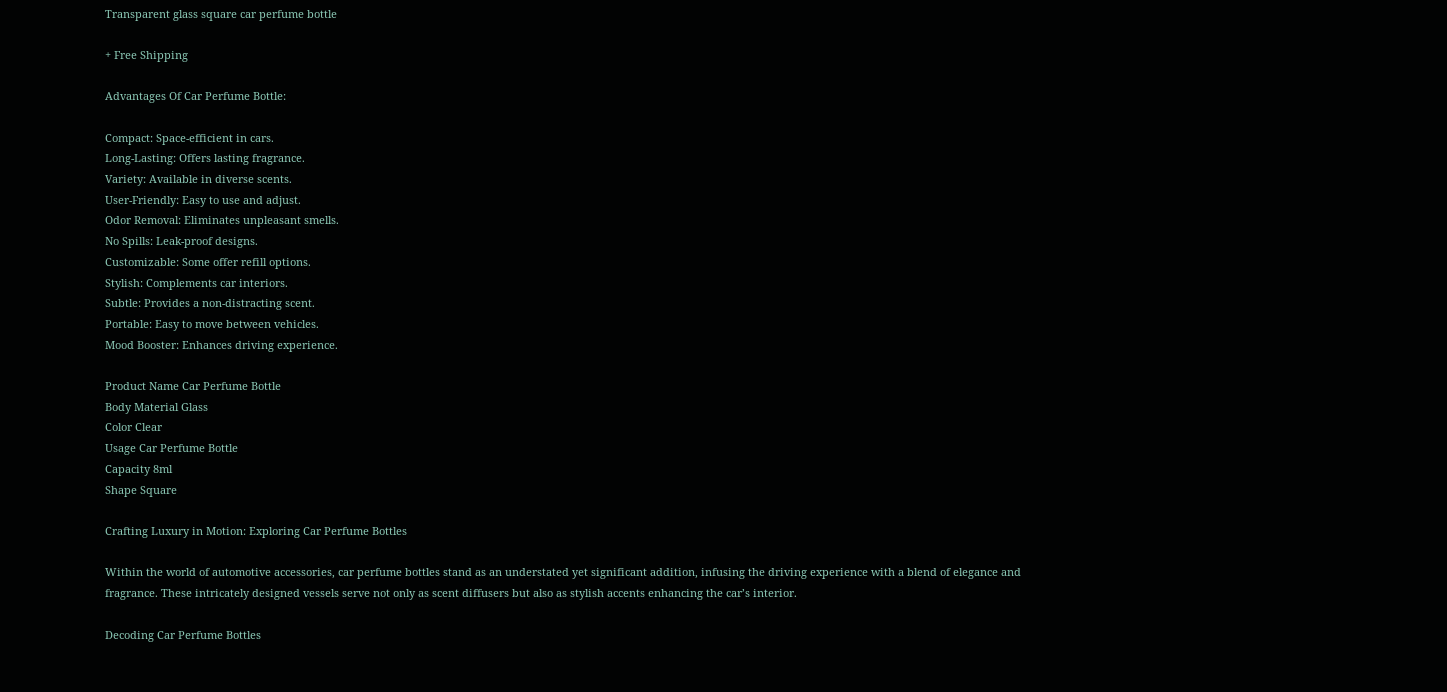Transparent glass square car perfume bottle

+ Free Shipping

Advantages Of Car Perfume Bottle:

Compact: Space-efficient in cars.
Long-Lasting: Offers lasting fragrance.
Variety: Available in diverse scents.
User-Friendly: Easy to use and adjust.
Odor Removal: Eliminates unpleasant smells.
No Spills: Leak-proof designs.
Customizable: Some offer refill options.
Stylish: Complements car interiors.
Subtle: Provides a non-distracting scent.
Portable: Easy to move between vehicles.
Mood Booster: Enhances driving experience.

Product Name Car Perfume Bottle
Body Material Glass
Color Clear
Usage Car Perfume Bottle
Capacity 8ml
Shape Square

Crafting Luxury in Motion: Exploring Car Perfume Bottles

Within the world of automotive accessories, car perfume bottles stand as an understated yet significant addition, infusing the driving experience with a blend of elegance and fragrance. These intricately designed vessels serve not only as scent diffusers but also as stylish accents enhancing the car’s interior.

Decoding Car Perfume Bottles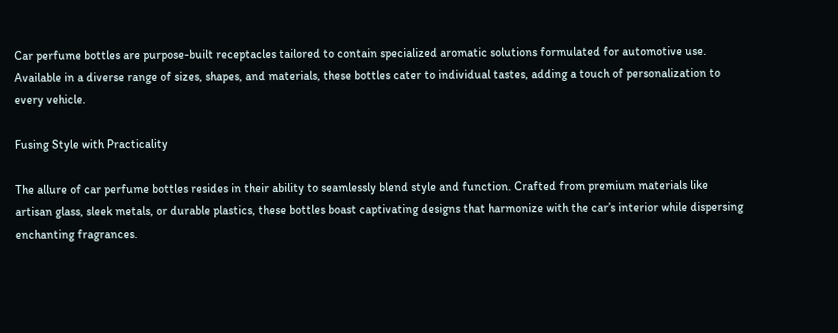Car perfume bottles are purpose-built receptacles tailored to contain specialized aromatic solutions formulated for automotive use. Available in a diverse range of sizes, shapes, and materials, these bottles cater to individual tastes, adding a touch of personalization to every vehicle.

Fusing Style with Practicality

The allure of car perfume bottles resides in their ability to seamlessly blend style and function. Crafted from premium materials like artisan glass, sleek metals, or durable plastics, these bottles boast captivating designs that harmonize with the car’s interior while dispersing enchanting fragrances.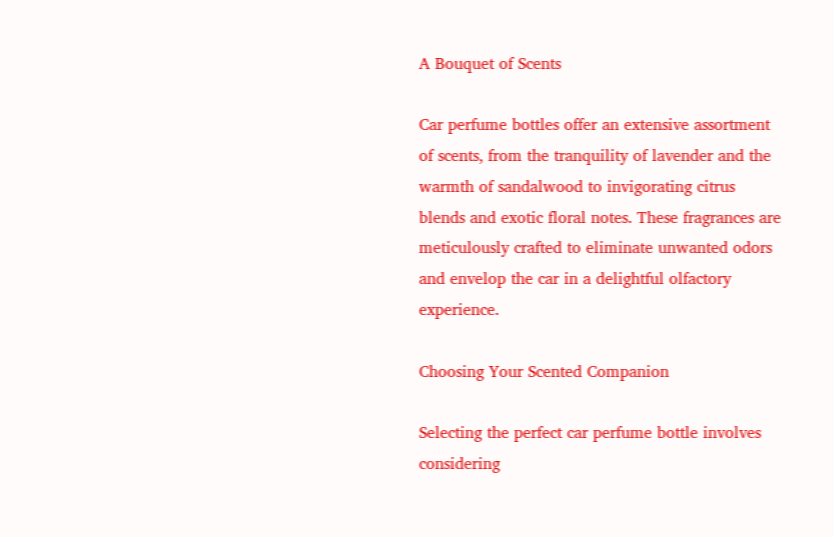A Bouquet of Scents

Car perfume bottles offer an extensive assortment of scents, from the tranquility of lavender and the warmth of sandalwood to invigorating citrus blends and exotic floral notes. These fragrances are meticulously crafted to eliminate unwanted odors and envelop the car in a delightful olfactory experience.

Choosing Your Scented Companion

Selecting the perfect car perfume bottle involves considering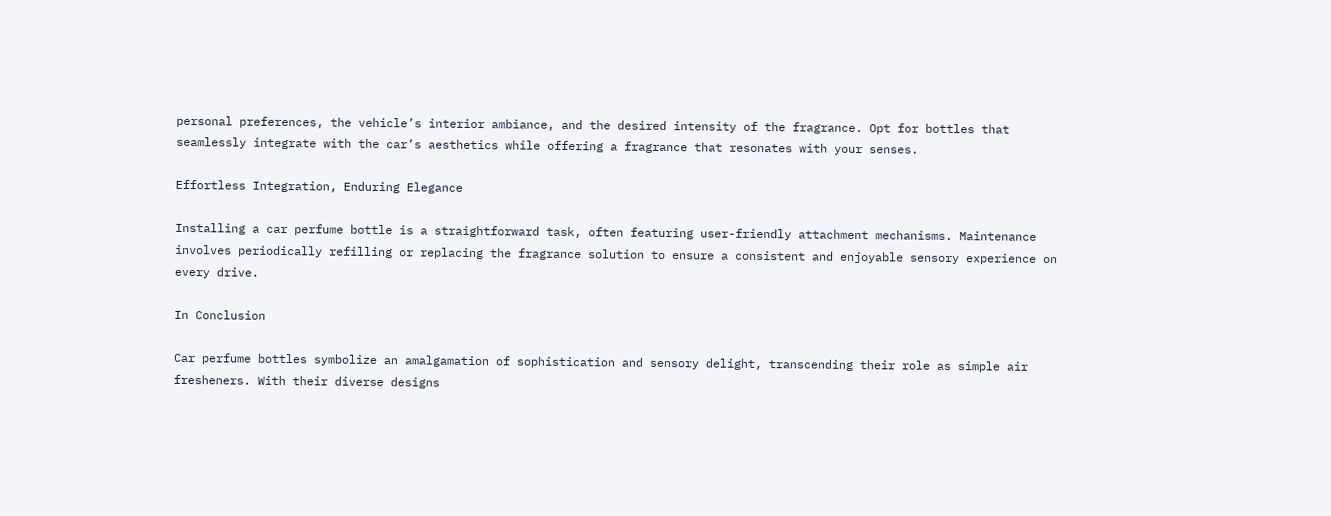personal preferences, the vehicle’s interior ambiance, and the desired intensity of the fragrance. Opt for bottles that seamlessly integrate with the car’s aesthetics while offering a fragrance that resonates with your senses.

Effortless Integration, Enduring Elegance

Installing a car perfume bottle is a straightforward task, often featuring user-friendly attachment mechanisms. Maintenance involves periodically refilling or replacing the fragrance solution to ensure a consistent and enjoyable sensory experience on every drive.

In Conclusion

Car perfume bottles symbolize an amalgamation of sophistication and sensory delight, transcending their role as simple air fresheners. With their diverse designs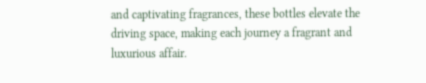and captivating fragrances, these bottles elevate the driving space, making each journey a fragrant and luxurious affair.